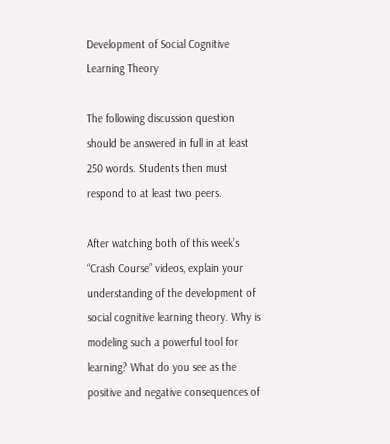Development of Social Cognitive Learning Theory

The following discussion question should be answered in full in at least 250 words. Students then must respond to at least two peers.

After watching both of this week’s “Crash Course” videos, explain your understanding of the development of social cognitive learning theory. Why is modeling such a powerful tool for learning? What do you see as the positive and negative consequences of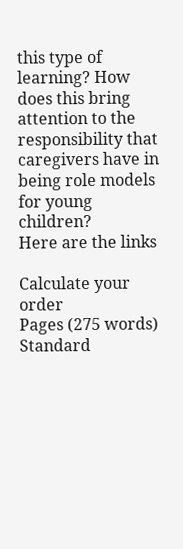this type of learning? How does this bring attention to the responsibility that caregivers have in being role models for young children?
Here are the links

Calculate your order
Pages (275 words)
Standard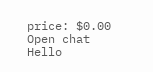price: $0.00
Open chat
Hello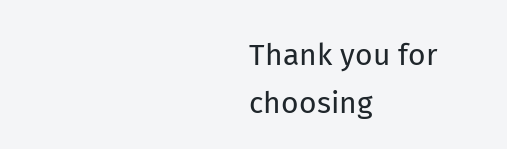Thank you for choosing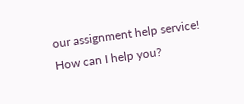our assignment help service!
How can I help you?